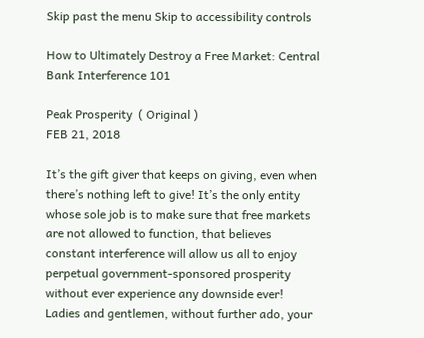Skip past the menu Skip to accessibility controls

How to Ultimately Destroy a Free Market: Central Bank Interference 101

Peak Prosperity  ( Original )
FEB 21, 2018

It’s the gift giver that keeps on giving, even when there’s nothing left to give! It’s the only entity whose sole job is to make sure that free markets are not allowed to function, that believes constant interference will allow us all to enjoy perpetual government-sponsored prosperity without ever experience any downside ever! Ladies and gentlemen, without further ado, your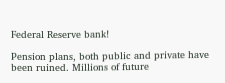Federal Reserve bank!

Pension plans, both public and private have been ruined. Millions of future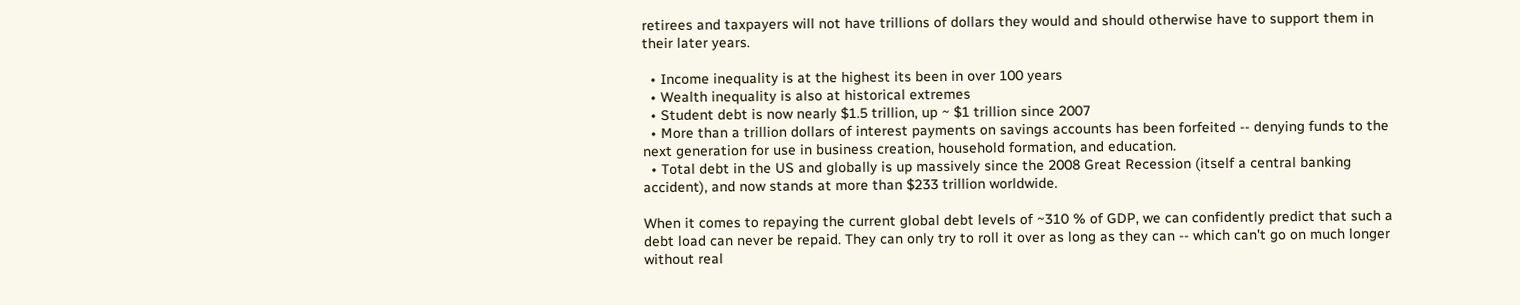retirees and taxpayers will not have trillions of dollars they would and should otherwise have to support them in their later years.

  • Income inequality is at the highest its been in over 100 years
  • Wealth inequality is also at historical extremes
  • Student debt is now nearly $1.5 trillion, up ~ $1 trillion since 2007
  • More than a trillion dollars of interest payments on savings accounts has been forfeited -- denying funds to the next generation for use in business creation, household formation, and education.
  • Total debt in the US and globally is up massively since the 2008 Great Recession (itself a central banking accident), and now stands at more than $233 trillion worldwide.

When it comes to repaying the current global debt levels of ~310 % of GDP, we can confidently predict that such a debt load can never be repaid. They can only try to roll it over as long as they can -- which can't go on much longer without real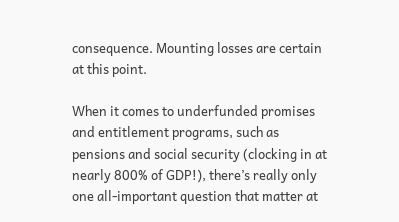consequence. Mounting losses are certain at this point.

When it comes to underfunded promises and entitlement programs, such as pensions and social security (clocking in at nearly 800% of GDP!), there’s really only one all-important question that matter at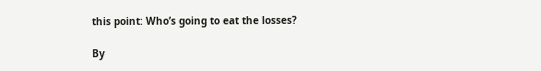this point: Who’s going to eat the losses?

By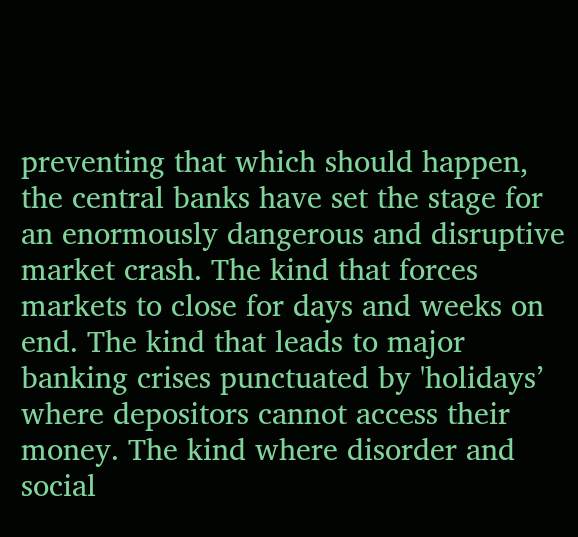preventing that which should happen, the central banks have set the stage for an enormously dangerous and disruptive market crash. The kind that forces markets to close for days and weeks on end. The kind that leads to major banking crises punctuated by 'holidays’ where depositors cannot access their money. The kind where disorder and social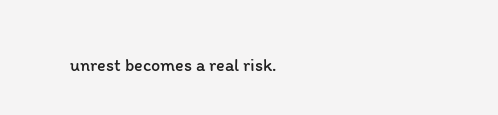unrest becomes a real risk.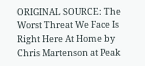ORIGINAL SOURCE: The Worst Threat We Face Is Right Here At Home by Chris Martenson at Peak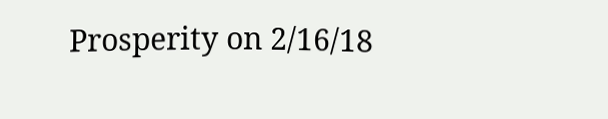Prosperity on 2/16/18